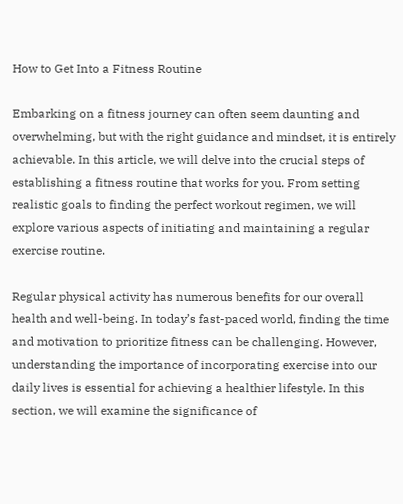How to Get Into a Fitness Routine

Embarking on a fitness journey can often seem daunting and overwhelming, but with the right guidance and mindset, it is entirely achievable. In this article, we will delve into the crucial steps of establishing a fitness routine that works for you. From setting realistic goals to finding the perfect workout regimen, we will explore various aspects of initiating and maintaining a regular exercise routine.

Regular physical activity has numerous benefits for our overall health and well-being. In today’s fast-paced world, finding the time and motivation to prioritize fitness can be challenging. However, understanding the importance of incorporating exercise into our daily lives is essential for achieving a healthier lifestyle. In this section, we will examine the significance of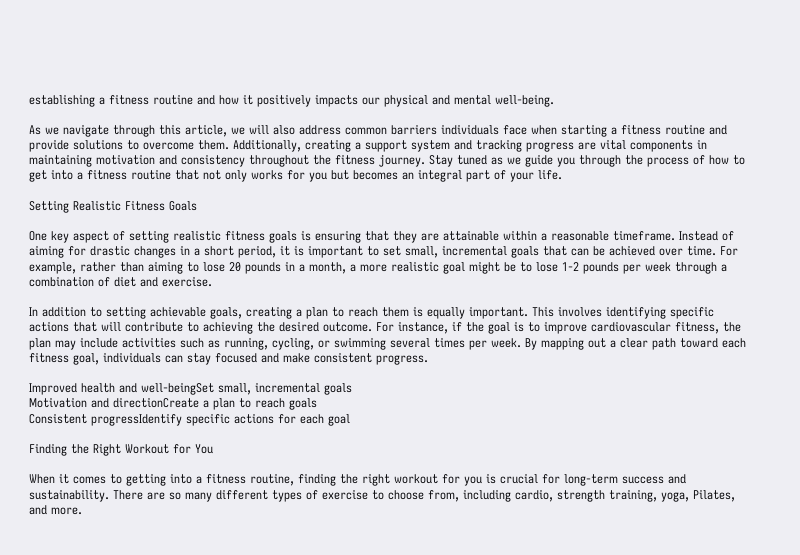establishing a fitness routine and how it positively impacts our physical and mental well-being.

As we navigate through this article, we will also address common barriers individuals face when starting a fitness routine and provide solutions to overcome them. Additionally, creating a support system and tracking progress are vital components in maintaining motivation and consistency throughout the fitness journey. Stay tuned as we guide you through the process of how to get into a fitness routine that not only works for you but becomes an integral part of your life.

Setting Realistic Fitness Goals

One key aspect of setting realistic fitness goals is ensuring that they are attainable within a reasonable timeframe. Instead of aiming for drastic changes in a short period, it is important to set small, incremental goals that can be achieved over time. For example, rather than aiming to lose 20 pounds in a month, a more realistic goal might be to lose 1-2 pounds per week through a combination of diet and exercise.

In addition to setting achievable goals, creating a plan to reach them is equally important. This involves identifying specific actions that will contribute to achieving the desired outcome. For instance, if the goal is to improve cardiovascular fitness, the plan may include activities such as running, cycling, or swimming several times per week. By mapping out a clear path toward each fitness goal, individuals can stay focused and make consistent progress.

Improved health and well-beingSet small, incremental goals
Motivation and directionCreate a plan to reach goals
Consistent progressIdentify specific actions for each goal

Finding the Right Workout for You

When it comes to getting into a fitness routine, finding the right workout for you is crucial for long-term success and sustainability. There are so many different types of exercise to choose from, including cardio, strength training, yoga, Pilates, and more.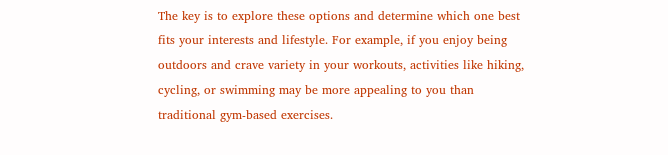The key is to explore these options and determine which one best fits your interests and lifestyle. For example, if you enjoy being outdoors and crave variety in your workouts, activities like hiking, cycling, or swimming may be more appealing to you than traditional gym-based exercises.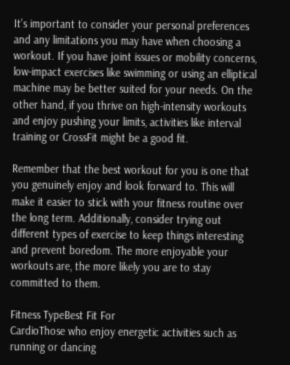It’s important to consider your personal preferences and any limitations you may have when choosing a workout. If you have joint issues or mobility concerns, low-impact exercises like swimming or using an elliptical machine may be better suited for your needs. On the other hand, if you thrive on high-intensity workouts and enjoy pushing your limits, activities like interval training or CrossFit might be a good fit.

Remember that the best workout for you is one that you genuinely enjoy and look forward to. This will make it easier to stick with your fitness routine over the long term. Additionally, consider trying out different types of exercise to keep things interesting and prevent boredom. The more enjoyable your workouts are, the more likely you are to stay committed to them.

Fitness TypeBest Fit For
CardioThose who enjoy energetic activities such as running or dancing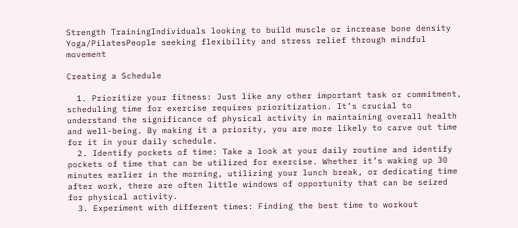Strength TrainingIndividuals looking to build muscle or increase bone density
Yoga/PilatesPeople seeking flexibility and stress relief through mindful movement

Creating a Schedule

  1. Prioritize your fitness: Just like any other important task or commitment, scheduling time for exercise requires prioritization. It’s crucial to understand the significance of physical activity in maintaining overall health and well-being. By making it a priority, you are more likely to carve out time for it in your daily schedule.
  2. Identify pockets of time: Take a look at your daily routine and identify pockets of time that can be utilized for exercise. Whether it’s waking up 30 minutes earlier in the morning, utilizing your lunch break, or dedicating time after work, there are often little windows of opportunity that can be seized for physical activity.
  3. Experiment with different times: Finding the best time to workout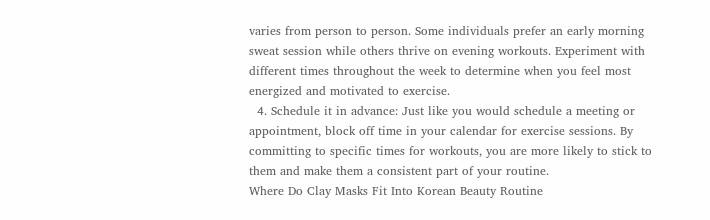varies from person to person. Some individuals prefer an early morning sweat session while others thrive on evening workouts. Experiment with different times throughout the week to determine when you feel most energized and motivated to exercise.
  4. Schedule it in advance: Just like you would schedule a meeting or appointment, block off time in your calendar for exercise sessions. By committing to specific times for workouts, you are more likely to stick to them and make them a consistent part of your routine.
Where Do Clay Masks Fit Into Korean Beauty Routine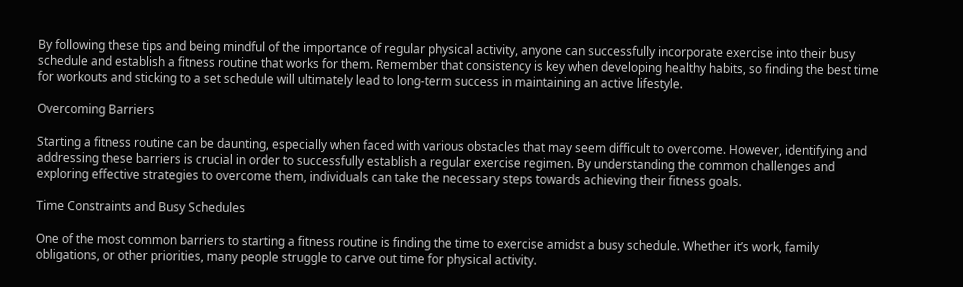By following these tips and being mindful of the importance of regular physical activity, anyone can successfully incorporate exercise into their busy schedule and establish a fitness routine that works for them. Remember that consistency is key when developing healthy habits, so finding the best time for workouts and sticking to a set schedule will ultimately lead to long-term success in maintaining an active lifestyle.

Overcoming Barriers

Starting a fitness routine can be daunting, especially when faced with various obstacles that may seem difficult to overcome. However, identifying and addressing these barriers is crucial in order to successfully establish a regular exercise regimen. By understanding the common challenges and exploring effective strategies to overcome them, individuals can take the necessary steps towards achieving their fitness goals.

Time Constraints and Busy Schedules

One of the most common barriers to starting a fitness routine is finding the time to exercise amidst a busy schedule. Whether it’s work, family obligations, or other priorities, many people struggle to carve out time for physical activity.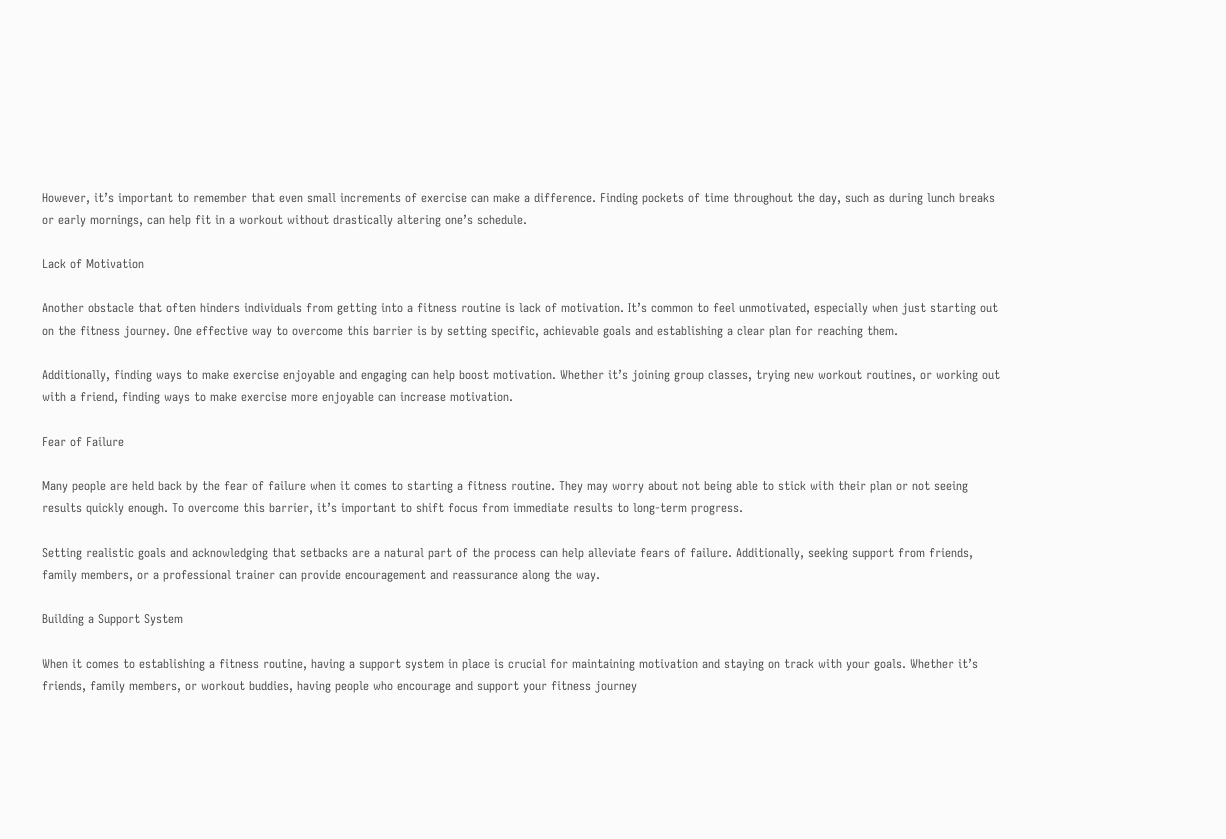However, it’s important to remember that even small increments of exercise can make a difference. Finding pockets of time throughout the day, such as during lunch breaks or early mornings, can help fit in a workout without drastically altering one’s schedule.

Lack of Motivation

Another obstacle that often hinders individuals from getting into a fitness routine is lack of motivation. It’s common to feel unmotivated, especially when just starting out on the fitness journey. One effective way to overcome this barrier is by setting specific, achievable goals and establishing a clear plan for reaching them.

Additionally, finding ways to make exercise enjoyable and engaging can help boost motivation. Whether it’s joining group classes, trying new workout routines, or working out with a friend, finding ways to make exercise more enjoyable can increase motivation.

Fear of Failure

Many people are held back by the fear of failure when it comes to starting a fitness routine. They may worry about not being able to stick with their plan or not seeing results quickly enough. To overcome this barrier, it’s important to shift focus from immediate results to long-term progress.

Setting realistic goals and acknowledging that setbacks are a natural part of the process can help alleviate fears of failure. Additionally, seeking support from friends, family members, or a professional trainer can provide encouragement and reassurance along the way.

Building a Support System

When it comes to establishing a fitness routine, having a support system in place is crucial for maintaining motivation and staying on track with your goals. Whether it’s friends, family members, or workout buddies, having people who encourage and support your fitness journey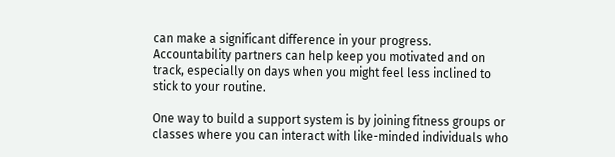can make a significant difference in your progress. Accountability partners can help keep you motivated and on track, especially on days when you might feel less inclined to stick to your routine.

One way to build a support system is by joining fitness groups or classes where you can interact with like-minded individuals who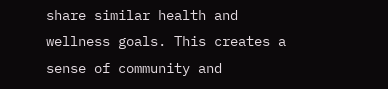share similar health and wellness goals. This creates a sense of community and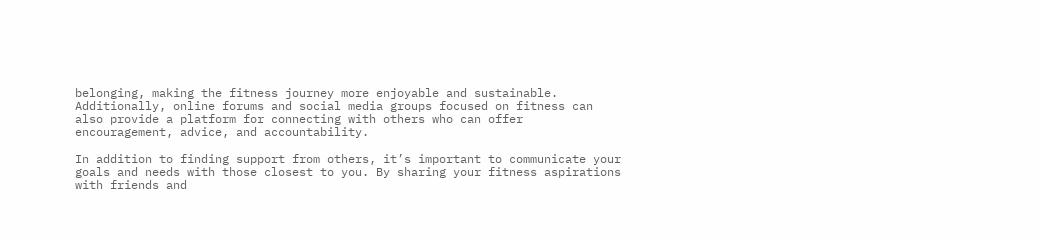belonging, making the fitness journey more enjoyable and sustainable. Additionally, online forums and social media groups focused on fitness can also provide a platform for connecting with others who can offer encouragement, advice, and accountability.

In addition to finding support from others, it’s important to communicate your goals and needs with those closest to you. By sharing your fitness aspirations with friends and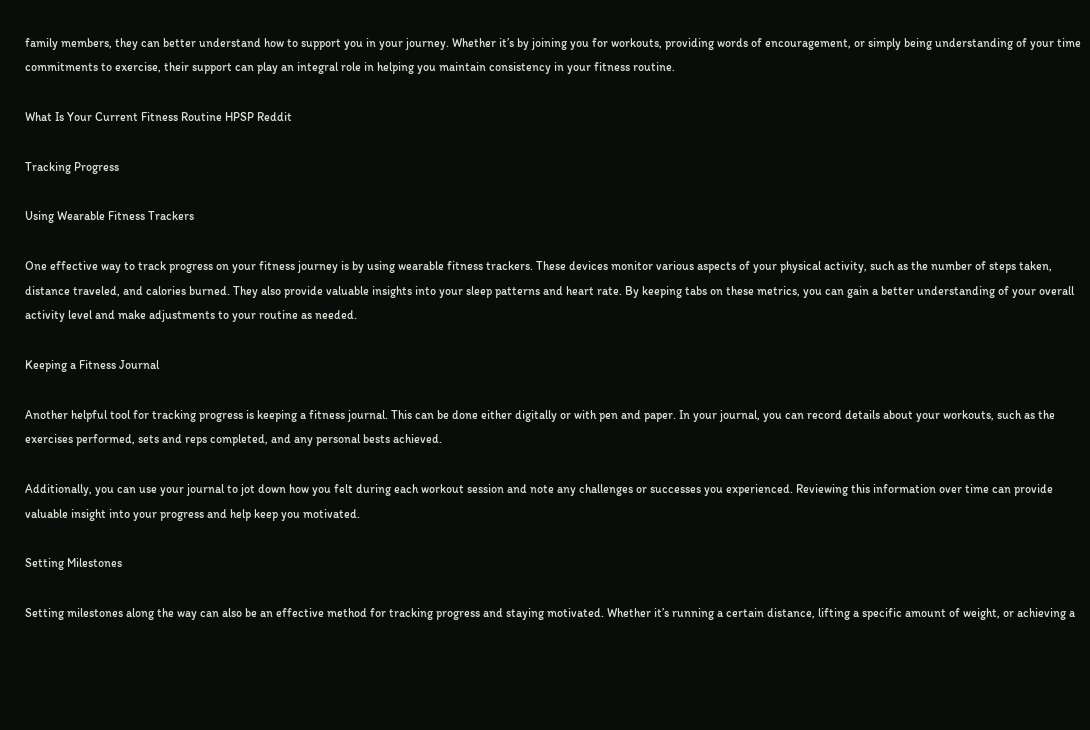family members, they can better understand how to support you in your journey. Whether it’s by joining you for workouts, providing words of encouragement, or simply being understanding of your time commitments to exercise, their support can play an integral role in helping you maintain consistency in your fitness routine.

What Is Your Current Fitness Routine HPSP Reddit

Tracking Progress

Using Wearable Fitness Trackers

One effective way to track progress on your fitness journey is by using wearable fitness trackers. These devices monitor various aspects of your physical activity, such as the number of steps taken, distance traveled, and calories burned. They also provide valuable insights into your sleep patterns and heart rate. By keeping tabs on these metrics, you can gain a better understanding of your overall activity level and make adjustments to your routine as needed.

Keeping a Fitness Journal

Another helpful tool for tracking progress is keeping a fitness journal. This can be done either digitally or with pen and paper. In your journal, you can record details about your workouts, such as the exercises performed, sets and reps completed, and any personal bests achieved.

Additionally, you can use your journal to jot down how you felt during each workout session and note any challenges or successes you experienced. Reviewing this information over time can provide valuable insight into your progress and help keep you motivated.

Setting Milestones

Setting milestones along the way can also be an effective method for tracking progress and staying motivated. Whether it’s running a certain distance, lifting a specific amount of weight, or achieving a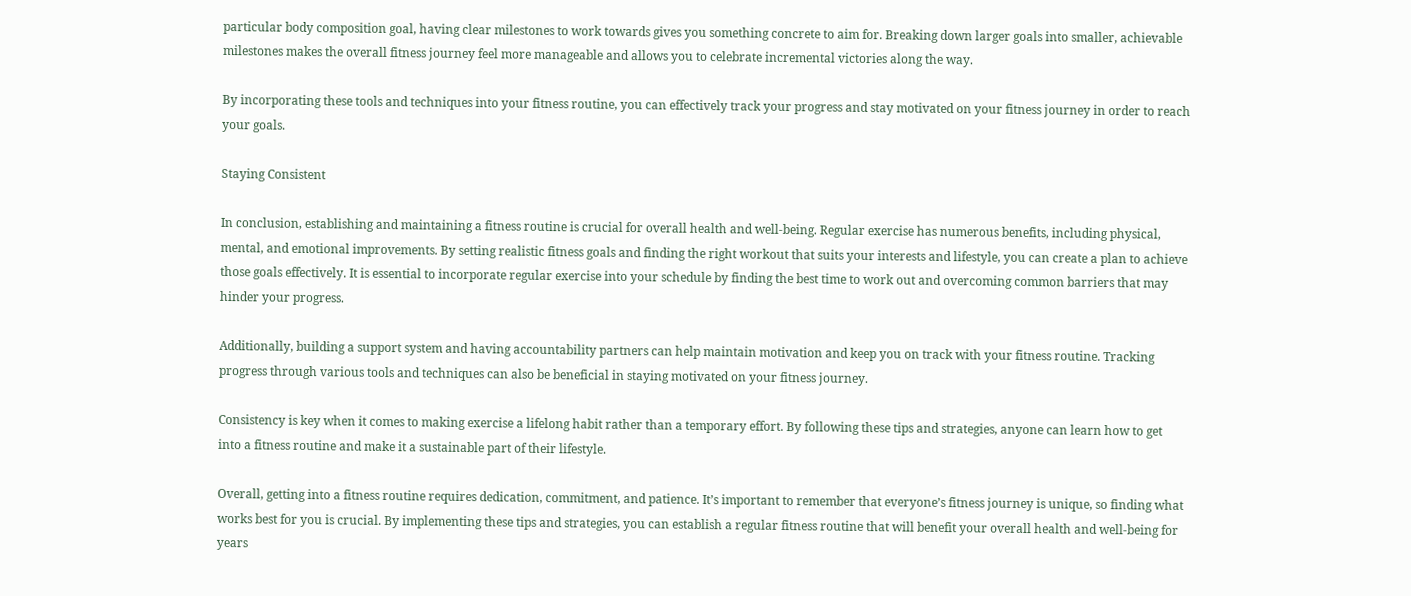particular body composition goal, having clear milestones to work towards gives you something concrete to aim for. Breaking down larger goals into smaller, achievable milestones makes the overall fitness journey feel more manageable and allows you to celebrate incremental victories along the way.

By incorporating these tools and techniques into your fitness routine, you can effectively track your progress and stay motivated on your fitness journey in order to reach your goals.

Staying Consistent

In conclusion, establishing and maintaining a fitness routine is crucial for overall health and well-being. Regular exercise has numerous benefits, including physical, mental, and emotional improvements. By setting realistic fitness goals and finding the right workout that suits your interests and lifestyle, you can create a plan to achieve those goals effectively. It is essential to incorporate regular exercise into your schedule by finding the best time to work out and overcoming common barriers that may hinder your progress.

Additionally, building a support system and having accountability partners can help maintain motivation and keep you on track with your fitness routine. Tracking progress through various tools and techniques can also be beneficial in staying motivated on your fitness journey.

Consistency is key when it comes to making exercise a lifelong habit rather than a temporary effort. By following these tips and strategies, anyone can learn how to get into a fitness routine and make it a sustainable part of their lifestyle.

Overall, getting into a fitness routine requires dedication, commitment, and patience. It’s important to remember that everyone’s fitness journey is unique, so finding what works best for you is crucial. By implementing these tips and strategies, you can establish a regular fitness routine that will benefit your overall health and well-being for years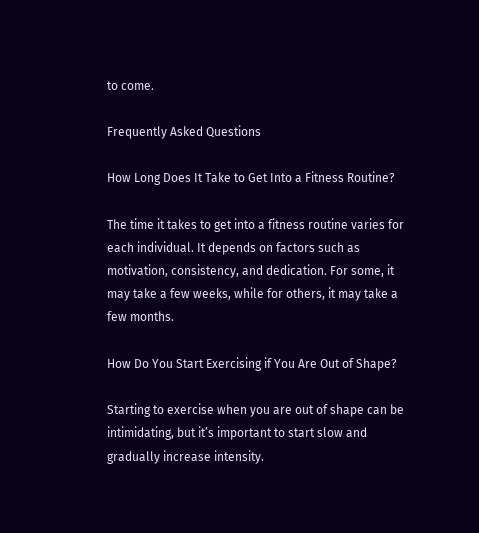to come.

Frequently Asked Questions

How Long Does It Take to Get Into a Fitness Routine?

The time it takes to get into a fitness routine varies for each individual. It depends on factors such as motivation, consistency, and dedication. For some, it may take a few weeks, while for others, it may take a few months.

How Do You Start Exercising if You Are Out of Shape?

Starting to exercise when you are out of shape can be intimidating, but it’s important to start slow and gradually increase intensity.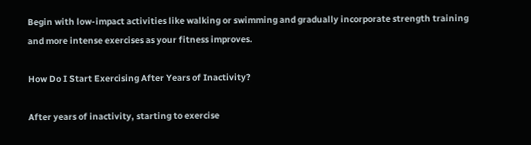Begin with low-impact activities like walking or swimming and gradually incorporate strength training and more intense exercises as your fitness improves.

How Do I Start Exercising After Years of Inactivity?

After years of inactivity, starting to exercise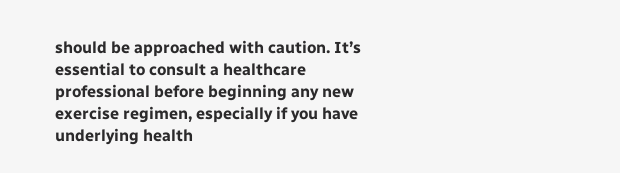should be approached with caution. It’s essential to consult a healthcare professional before beginning any new exercise regimen, especially if you have underlying health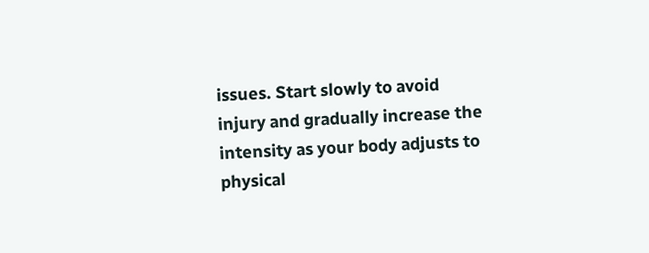issues. Start slowly to avoid injury and gradually increase the intensity as your body adjusts to physical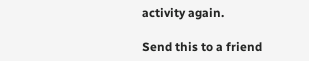activity again.

Send this to a friend